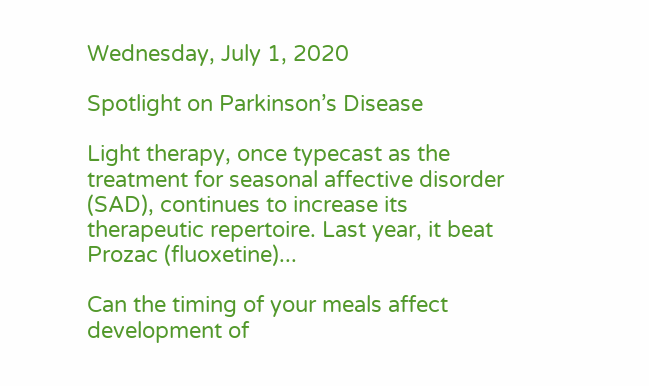Wednesday, July 1, 2020

Spotlight on Parkinson’s Disease

Light therapy, once typecast as the treatment for seasonal affective disorder (SAD), continues to increase its therapeutic repertoire. Last year, it beat Prozac (fluoxetine)...

Can the timing of your meals affect development of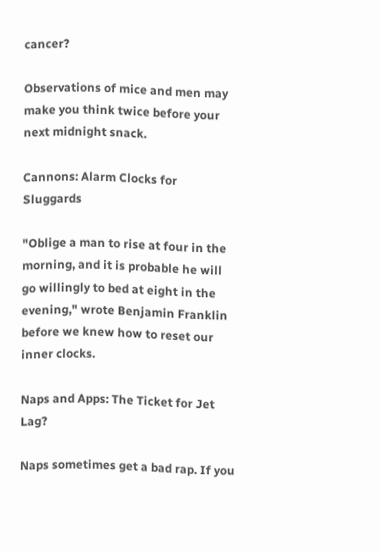cancer?

Observations of mice and men may make you think twice before your next midnight snack.

Cannons: Alarm Clocks for Sluggards

"Oblige a man to rise at four in the morning, and it is probable he will go willingly to bed at eight in the evening," wrote Benjamin Franklin before we knew how to reset our inner clocks.

Naps and Apps: The Ticket for Jet Lag?

Naps sometimes get a bad rap. If you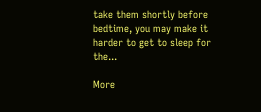take them shortly before bedtime, you may make it harder to get to sleep for the...

More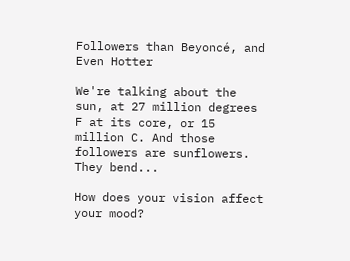Followers than Beyoncé, and Even Hotter

We're talking about the sun, at 27 million degrees F at its core, or 15 million C. And those followers are sunflowers. They bend...

How does your vision affect your mood?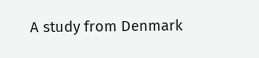A study from Denmark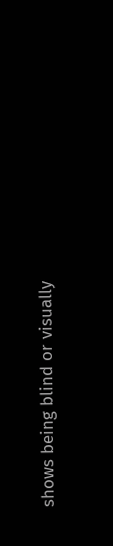shows being blind or visually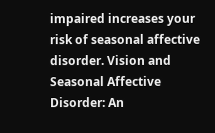impaired increases your risk of seasonal affective disorder. Vision and Seasonal Affective Disorder: An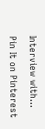Interview with...

Pin It on Pinterest